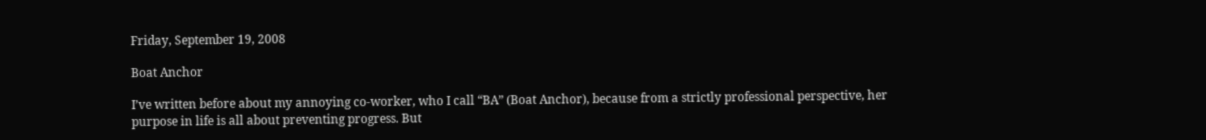Friday, September 19, 2008

Boat Anchor

I’ve written before about my annoying co-worker, who I call “BA” (Boat Anchor), because from a strictly professional perspective, her purpose in life is all about preventing progress. But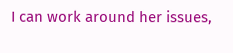I can work around her issues,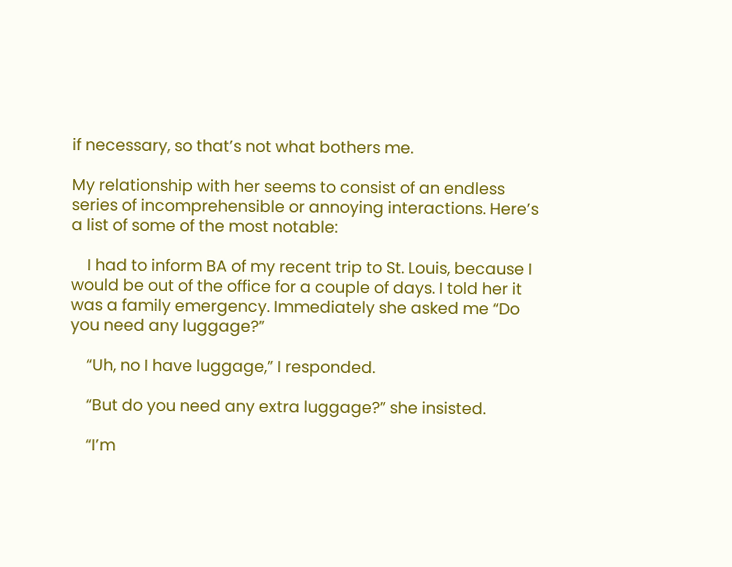if necessary, so that’s not what bothers me.

My relationship with her seems to consist of an endless series of incomprehensible or annoying interactions. Here’s a list of some of the most notable:

    I had to inform BA of my recent trip to St. Louis, because I would be out of the office for a couple of days. I told her it was a family emergency. Immediately she asked me “Do you need any luggage?”

    “Uh, no I have luggage,” I responded.

    “But do you need any extra luggage?” she insisted.

    “I’m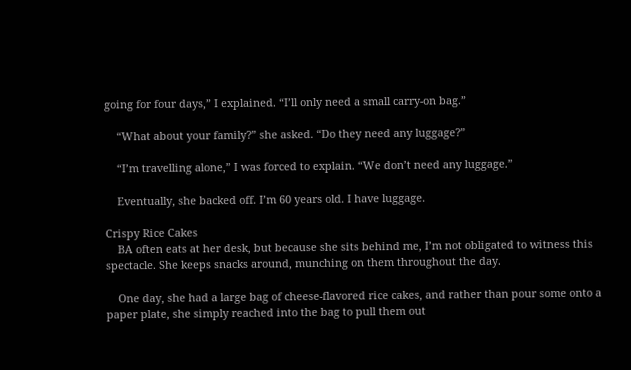going for four days,” I explained. “I’ll only need a small carry-on bag.”

    “What about your family?” she asked. “Do they need any luggage?”

    “I’m travelling alone,” I was forced to explain. “We don’t need any luggage.”

    Eventually, she backed off. I’m 60 years old. I have luggage.

Crispy Rice Cakes
    BA often eats at her desk, but because she sits behind me, I’m not obligated to witness this spectacle. She keeps snacks around, munching on them throughout the day.

    One day, she had a large bag of cheese-flavored rice cakes, and rather than pour some onto a paper plate, she simply reached into the bag to pull them out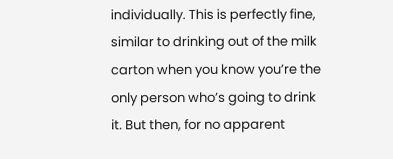individually. This is perfectly fine, similar to drinking out of the milk carton when you know you’re the only person who’s going to drink it. But then, for no apparent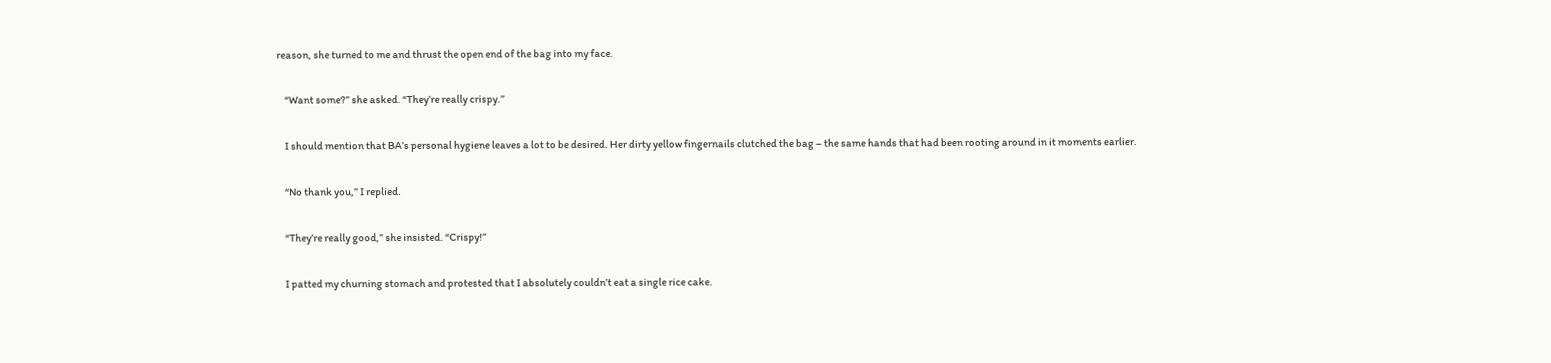reason, she turned to me and thrust the open end of the bag into my face.

    “Want some?” she asked. “They’re really crispy.”

    I should mention that BA’s personal hygiene leaves a lot to be desired. Her dirty yellow fingernails clutched the bag – the same hands that had been rooting around in it moments earlier.

    “No thank you,” I replied.

    “They’re really good,” she insisted. “Crispy!”

    I patted my churning stomach and protested that I absolutely couldn’t eat a single rice cake.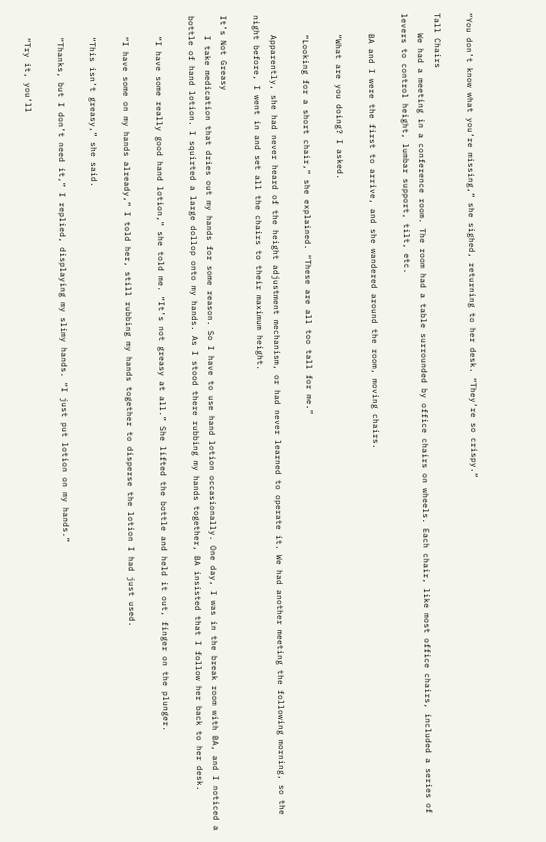“You don’t know what you’re missing,” she sighed, returning to her desk. “They’re so crispy.”

Tall Chairs
    We had a meeting in a conference room. The room had a table surrounded by office chairs on wheels. Each chair, like most office chairs, included a series of levers to control height, lumbar support, tilt, etc.

    BA and I were the first to arrive, and she wandered around the room, moving chairs.

    “What are you doing? I asked.

    “Looking for a short chair,” she explained. “These are all too tall for me.”

    Apparently, she had never heard of the height adjustment mechanism, or had never learned to operate it. We had another meeting the following morning, so the night before, I went in and set all the chairs to their maximum height.

It’s Not Greasy
    I take medication that dries out my hands for some reason. So I have to use hand lotion occasionally. One day, I was in the break room with BA, and I noticed a bottle of hand lotion. I squirted a large dollop onto my hands. As I stood there rubbing my hands together, BA insisted that I follow her back to her desk.

    “I have some really good hand lotion,” she told me. “It’s not greasy at all.” She lifted the bottle and held it out, finger on the plunger.

    “I have some on my hands already,” I told her, still rubbing my hands together to disperse the lotion I had just used.

    “This isn’t greasy,” she said.

    “Thanks, but I don’t need it,” I replied, displaying my slimy hands. “I just put lotion on my hands.”

    “Try it, you’ll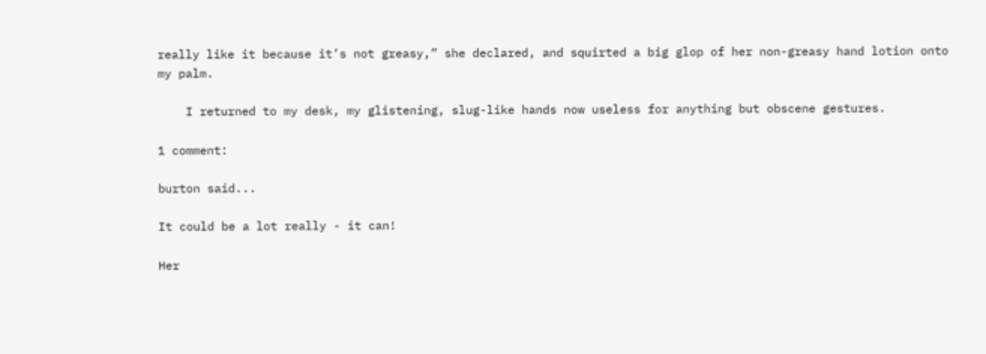really like it because it’s not greasy,” she declared, and squirted a big glop of her non-greasy hand lotion onto my palm.

    I returned to my desk, my glistening, slug-like hands now useless for anything but obscene gestures.

1 comment:

burton said...

It could be a lot really - it can!

Her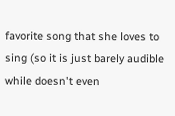favorite song that she loves to sing (so it is just barely audible while doesn't even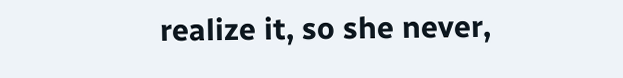realize it, so she never,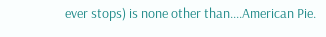ever stops) is none other than....American Pie.